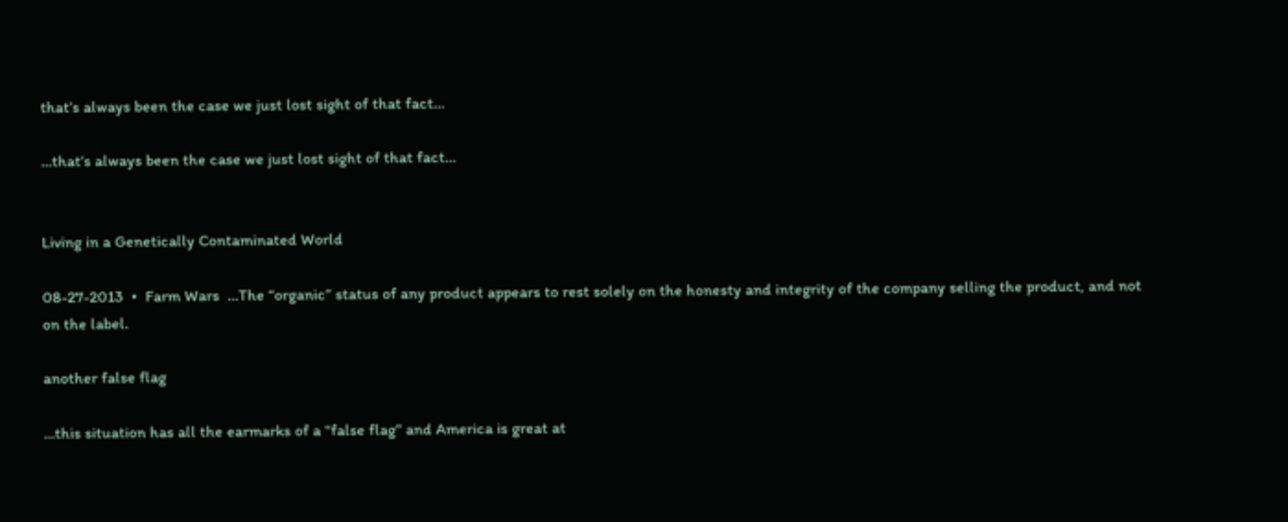that’s always been the case we just lost sight of that fact…

…that’s always been the case we just lost sight of that fact…


Living in a Genetically Contaminated World

08-27-2013  •  Farm Wars  …The “organic” status of any product appears to rest solely on the honesty and integrity of the company selling the product, and not on the label.

another false flag

…this situation has all the earmarks of a “false flag” and America is great at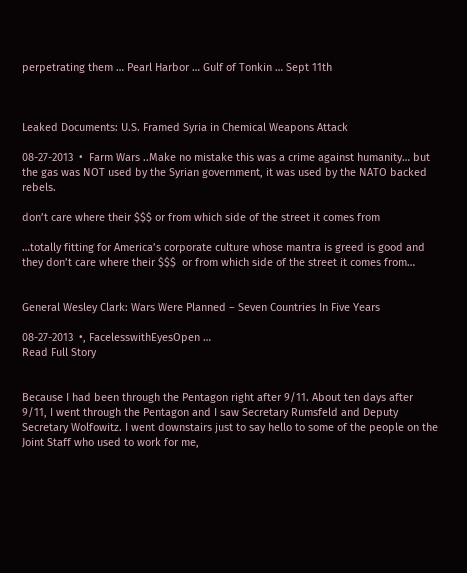perpetrating them … Pearl Harbor … Gulf of Tonkin … Sept 11th



Leaked Documents: U.S. Framed Syria in Chemical Weapons Attack

08-27-2013  •  Farm Wars ..Make no mistake this was a crime against humanity… but the gas was NOT used by the Syrian government, it was used by the NATO backed rebels.

don’t care where their $$$ or from which side of the street it comes from

…totally fitting for America’s corporate culture whose mantra is greed is good and they don’t care where their $$$  or from which side of the street it comes from…


General Wesley Clark: Wars Were Planned – Seven Countries In Five Years

08-27-2013  •, FacelesswithEyesOpen …
Read Full Story


Because I had been through the Pentagon right after 9/11. About ten days after 9/11, I went through the Pentagon and I saw Secretary Rumsfeld and Deputy Secretary Wolfowitz. I went downstairs just to say hello to some of the people on the Joint Staff who used to work for me,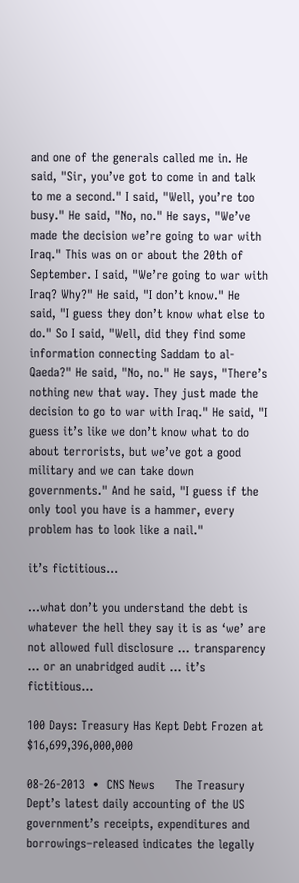and one of the generals called me in. He said, "Sir, you’ve got to come in and talk to me a second." I said, "Well, you’re too busy." He said, "No, no." He says, "We’ve made the decision we’re going to war with Iraq." This was on or about the 20th of September. I said, "We’re going to war with Iraq? Why?" He said, "I don’t know." He said, "I guess they don’t know what else to do." So I said, "Well, did they find some information connecting Saddam to al-Qaeda?" He said, "No, no." He says, "There’s nothing new that way. They just made the decision to go to war with Iraq." He said, "I guess it’s like we don’t know what to do about terrorists, but we’ve got a good military and we can take down governments." And he said, "I guess if the only tool you have is a hammer, every problem has to look like a nail."

it’s fictitious…

…what don’t you understand the debt is whatever the hell they say it is as ‘we’ are not allowed full disclosure … transparency … or an unabridged audit … it’s fictitious…

100 Days: Treasury Has Kept Debt Frozen at $16,699,396,000,000

08-26-2013  •  CNS News     The Treasury Dept’s latest daily accounting of the US government’s receipts, expenditures and borrowings–released indicates the legally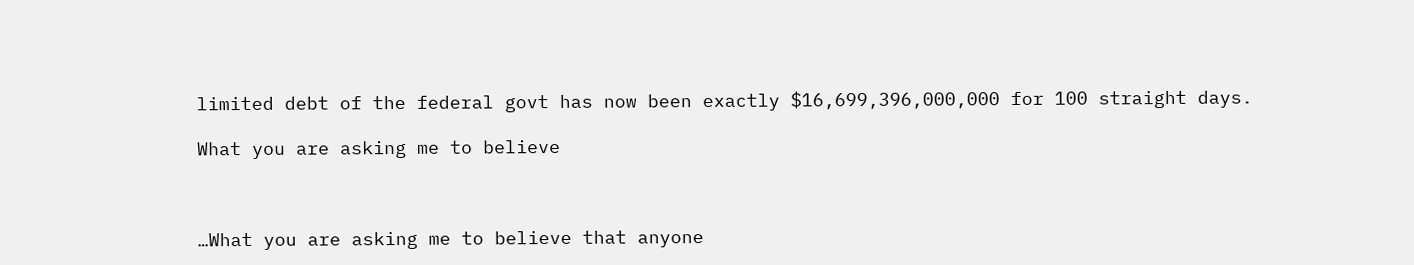limited debt of the federal govt has now been exactly $16,699,396,000,000 for 100 straight days.

What you are asking me to believe



…What you are asking me to believe that anyone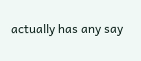actually has any say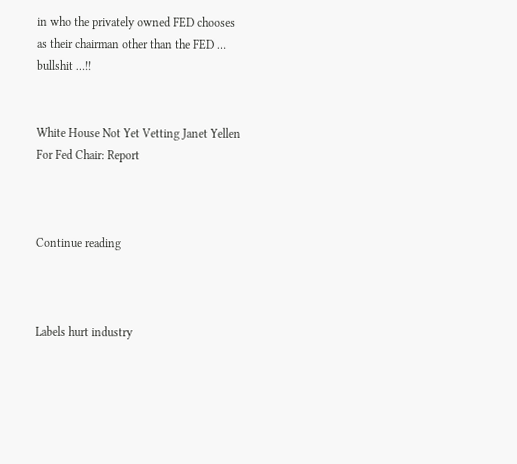in who the privately owned FED chooses as their chairman other than the FED … bullshit …!!


White House Not Yet Vetting Janet Yellen For Fed Chair: Report



Continue reading



Labels hurt industry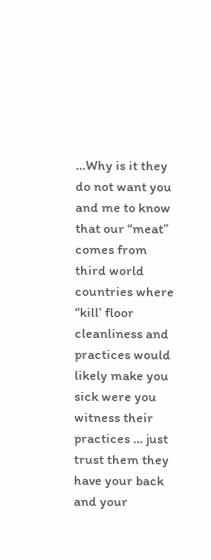…Why is it they do not want you and me to know that our “meat” comes from third world countries where “kill’ floor cleanliness and practices would likely make you sick were you witness their practices … just trust them they have your back and your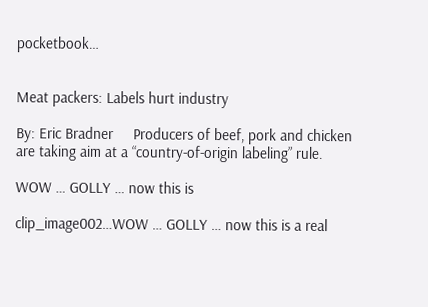pocketbook…


Meat packers: Labels hurt industry

By: Eric Bradner     Producers of beef, pork and chicken are taking aim at a “country-of-origin labeling” rule.

WOW … GOLLY … now this is

clip_image002…WOW … GOLLY … now this is a real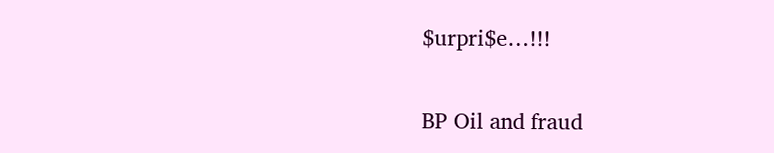$urpri$e…!!!

BP Oil and fraud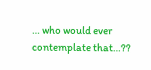… who would ever contemplate that…??